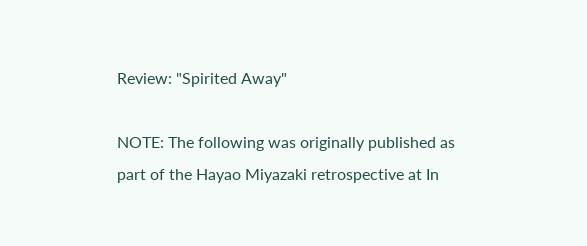Review: "Spirited Away"

NOTE: The following was originally published as part of the Hayao Miyazaki retrospective at In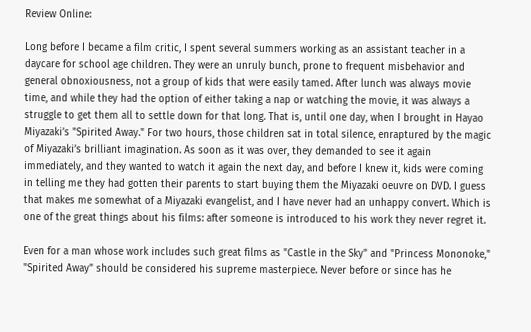Review Online:

Long before I became a film critic, I spent several summers working as an assistant teacher in a daycare for school age children. They were an unruly bunch, prone to frequent misbehavior and general obnoxiousness, not a group of kids that were easily tamed. After lunch was always movie time, and while they had the option of either taking a nap or watching the movie, it was always a struggle to get them all to settle down for that long. That is, until one day, when I brought in Hayao Miyazaki’s "Spirited Away." For two hours, those children sat in total silence, enraptured by the magic of Miyazaki’s brilliant imagination. As soon as it was over, they demanded to see it again immediately, and they wanted to watch it again the next day, and before I knew it, kids were coming in telling me they had gotten their parents to start buying them the Miyazaki oeuvre on DVD. I guess that makes me somewhat of a Miyazaki evangelist, and I have never had an unhappy convert. Which is one of the great things about his films: after someone is introduced to his work they never regret it.

Even for a man whose work includes such great films as "Castle in the Sky" and "Princess Mononoke," "Spirited Away" should be considered his supreme masterpiece. Never before or since has he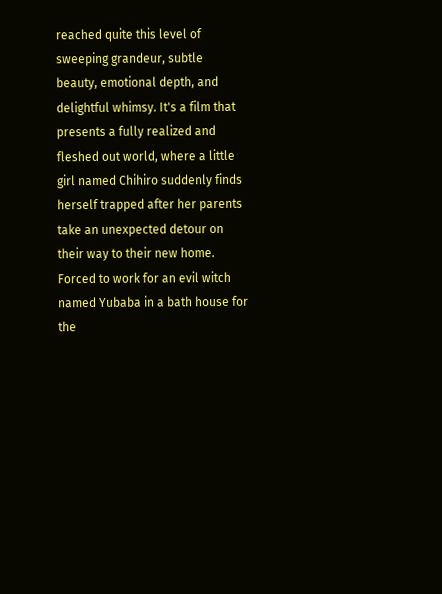reached quite this level of sweeping grandeur, subtle beauty, emotional depth, and delightful whimsy. It's a film that presents a fully realized and fleshed out world, where a little girl named Chihiro suddenly finds herself trapped after her parents take an unexpected detour on their way to their new home. Forced to work for an evil witch named Yubaba in a bath house for the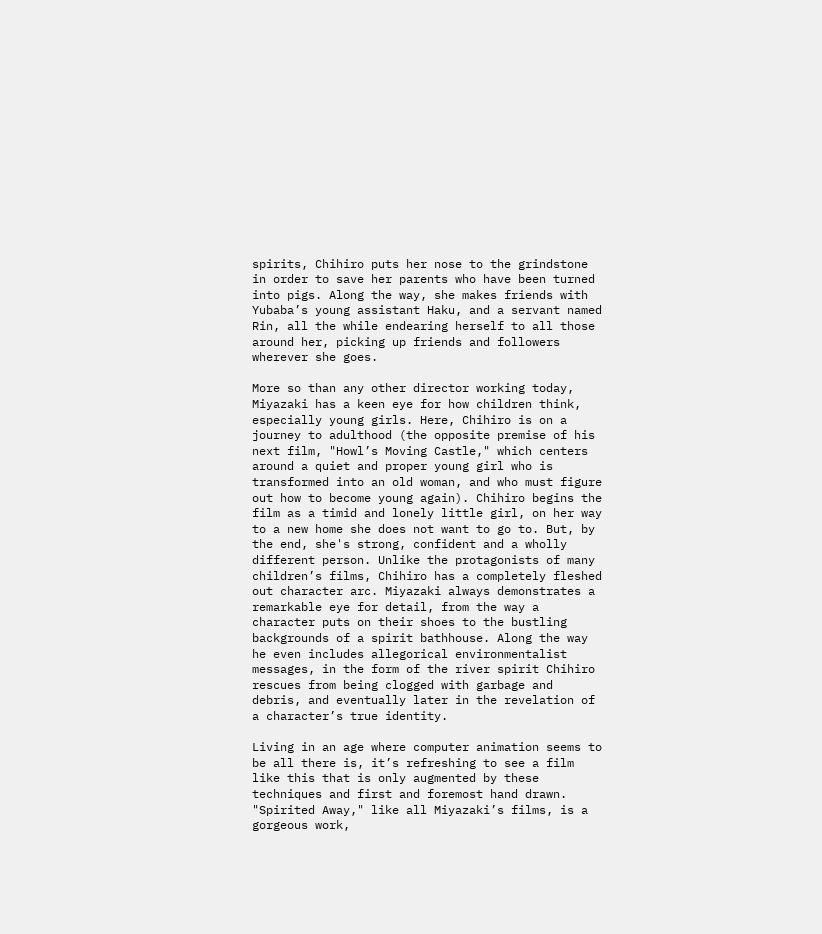spirits, Chihiro puts her nose to the grindstone in order to save her parents who have been turned into pigs. Along the way, she makes friends with Yubaba’s young assistant Haku, and a servant named Rin, all the while endearing herself to all those around her, picking up friends and followers wherever she goes.

More so than any other director working today, Miyazaki has a keen eye for how children think, especially young girls. Here, Chihiro is on a journey to adulthood (the opposite premise of his next film, "Howl’s Moving Castle," which centers around a quiet and proper young girl who is transformed into an old woman, and who must figure out how to become young again). Chihiro begins the film as a timid and lonely little girl, on her way to a new home she does not want to go to. But, by the end, she's strong, confident and a wholly different person. Unlike the protagonists of many children’s films, Chihiro has a completely fleshed out character arc. Miyazaki always demonstrates a remarkable eye for detail, from the way a character puts on their shoes to the bustling backgrounds of a spirit bathhouse. Along the way he even includes allegorical environmentalist messages, in the form of the river spirit Chihiro rescues from being clogged with garbage and debris, and eventually later in the revelation of a character’s true identity.

Living in an age where computer animation seems to be all there is, it’s refreshing to see a film like this that is only augmented by these techniques and first and foremost hand drawn. "Spirited Away," like all Miyazaki’s films, is a gorgeous work,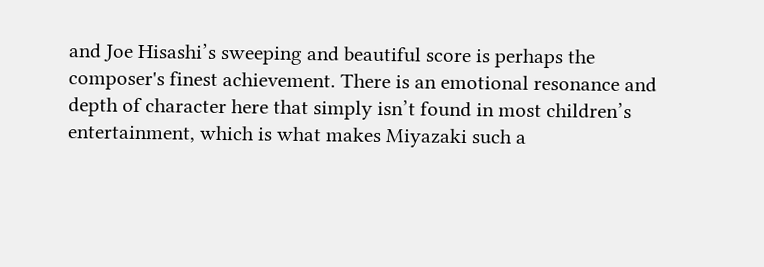and Joe Hisashi’s sweeping and beautiful score is perhaps the composer's finest achievement. There is an emotional resonance and depth of character here that simply isn’t found in most children’s entertainment, which is what makes Miyazaki such a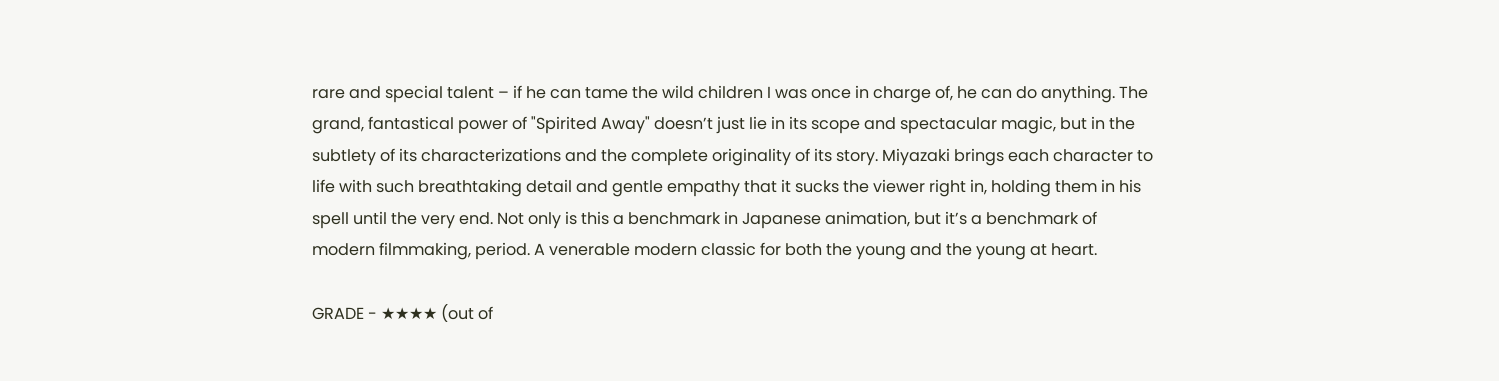rare and special talent – if he can tame the wild children I was once in charge of, he can do anything. The grand, fantastical power of "Spirited Away" doesn’t just lie in its scope and spectacular magic, but in the subtlety of its characterizations and the complete originality of its story. Miyazaki brings each character to life with such breathtaking detail and gentle empathy that it sucks the viewer right in, holding them in his spell until the very end. Not only is this a benchmark in Japanese animation, but it’s a benchmark of modern filmmaking, period. A venerable modern classic for both the young and the young at heart.

GRADE - ★★★★ (out of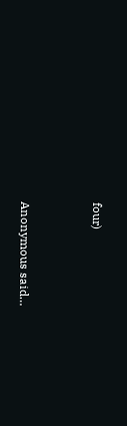four)


Anonymous said…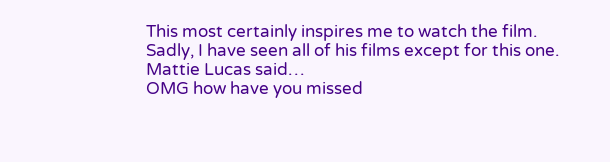This most certainly inspires me to watch the film. Sadly, I have seen all of his films except for this one.
Mattie Lucas said…
OMG how have you missed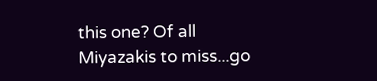this one? Of all Miyazakis to miss...go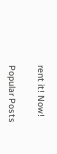rent it! Now!

Popular Posts